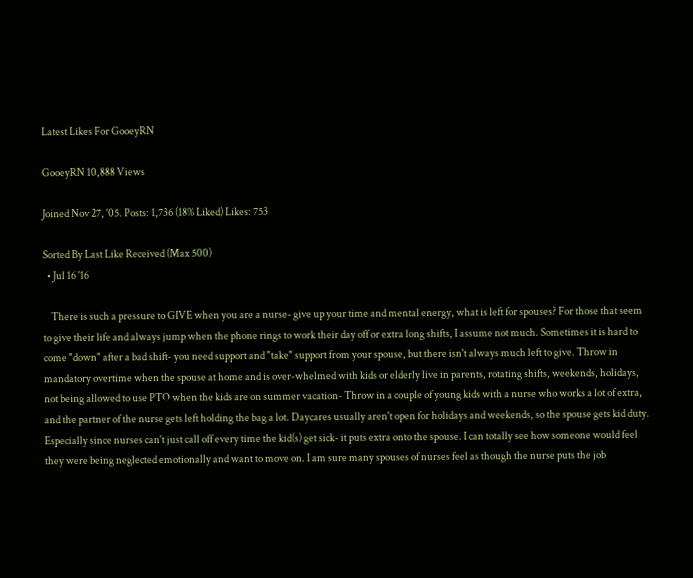Latest Likes For GooeyRN

GooeyRN 10,888 Views

Joined Nov 27, '05. Posts: 1,736 (18% Liked) Likes: 753

Sorted By Last Like Received (Max 500)
  • Jul 16 '16

    There is such a pressure to GIVE when you are a nurse- give up your time and mental energy, what is left for spouses? For those that seem to give their life and always jump when the phone rings to work their day off or extra long shifts, I assume not much. Sometimes it is hard to come "down" after a bad shift- you need support and "take" support from your spouse, but there isn't always much left to give. Throw in mandatory overtime when the spouse at home and is over-whelmed with kids or elderly live in parents, rotating shifts, weekends, holidays, not being allowed to use PTO when the kids are on summer vacation- Throw in a couple of young kids with a nurse who works a lot of extra, and the partner of the nurse gets left holding the bag a lot. Daycares usually aren't open for holidays and weekends, so the spouse gets kid duty. Especially since nurses can't just call off every time the kid(s) get sick- it puts extra onto the spouse. I can totally see how someone would feel they were being neglected emotionally and want to move on. I am sure many spouses of nurses feel as though the nurse puts the job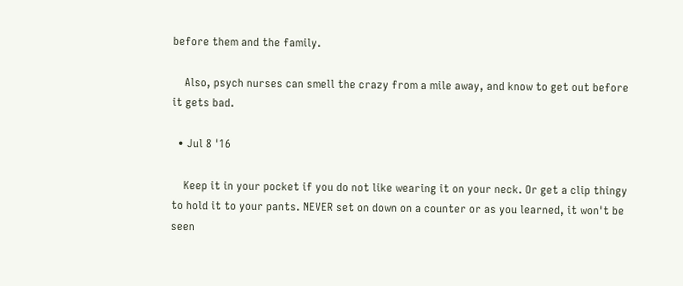before them and the family.

    Also, psych nurses can smell the crazy from a mile away, and know to get out before it gets bad.

  • Jul 8 '16

    Keep it in your pocket if you do not like wearing it on your neck. Or get a clip thingy to hold it to your pants. NEVER set on down on a counter or as you learned, it won't be seen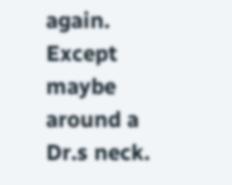again. Except maybe around a Dr.s neck.